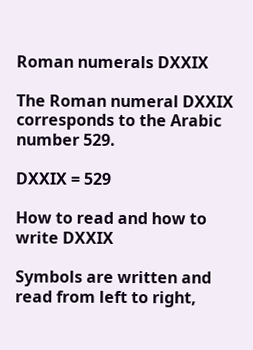Roman numerals DXXIX

The Roman numeral DXXIX corresponds to the Arabic number 529.

DXXIX = 529

How to read and how to write DXXIX

Symbols are written and read from left to right,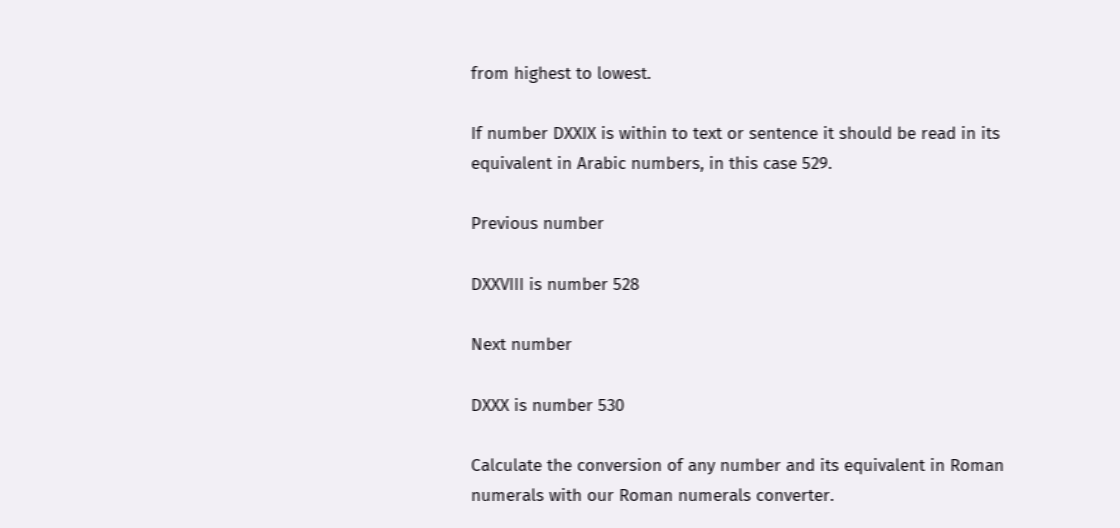from highest to lowest.

If number DXXIX is within to text or sentence it should be read in its equivalent in Arabic numbers, in this case 529.

Previous number

DXXVIII is number 528

Next number

DXXX is number 530

Calculate the conversion of any number and its equivalent in Roman numerals with our Roman numerals converter.